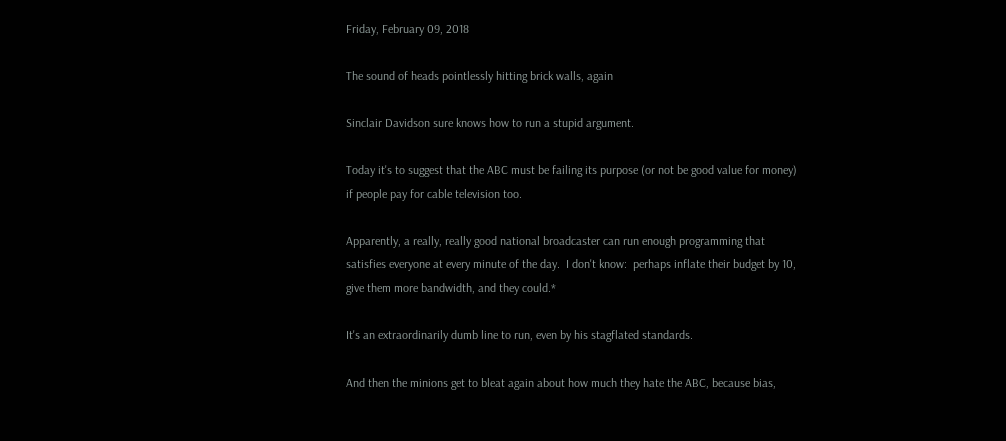Friday, February 09, 2018

The sound of heads pointlessly hitting brick walls, again

Sinclair Davidson sure knows how to run a stupid argument.

Today it's to suggest that the ABC must be failing its purpose (or not be good value for money) if people pay for cable television too.

Apparently, a really, really good national broadcaster can run enough programming that satisfies everyone at every minute of the day.  I don't know:  perhaps inflate their budget by 10, give them more bandwidth, and they could.*

It's an extraordinarily dumb line to run, even by his stagflated standards.

And then the minions get to bleat again about how much they hate the ABC, because bias,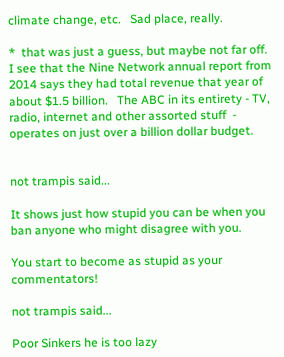climate change, etc.   Sad place, really.

*  that was just a guess, but maybe not far off.  I see that the Nine Network annual report from 2014 says they had total revenue that year of about $1.5 billion.   The ABC in its entirety - TV,  radio, internet and other assorted stuff  - operates on just over a billion dollar budget.


not trampis said...

It shows just how stupid you can be when you ban anyone who might disagree with you.

You start to become as stupid as your commentators!

not trampis said...

Poor Sinkers he is too lazy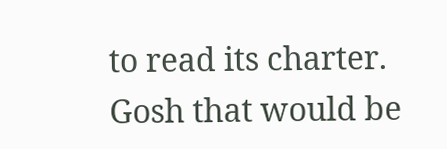to read its charter.
Gosh that would be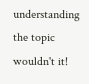understanding the topic wouldn't it!